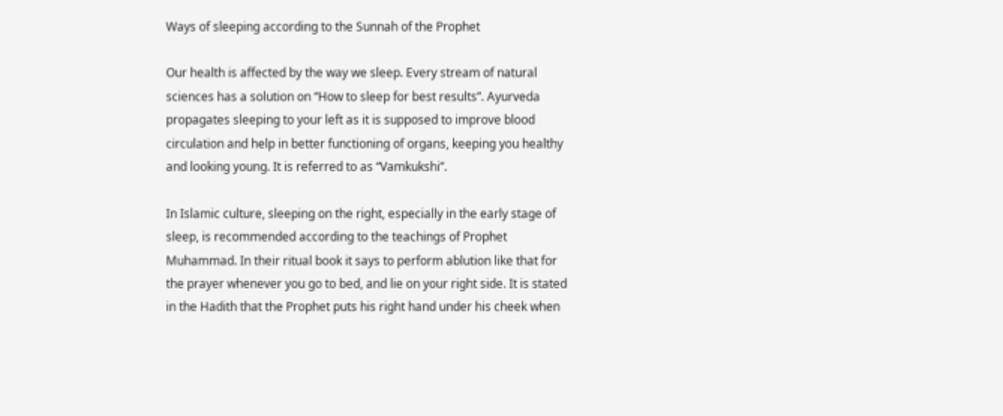Ways of sleeping according to the Sunnah of the Prophet

Our health is affected by the way we sleep. Every stream of natural sciences has a solution on “How to sleep for best results”. Ayurveda propagates sleeping to your left as it is supposed to improve blood circulation and help in better functioning of organs, keeping you healthy and looking young. It is referred to as “Vamkukshi”.

In Islamic culture, sleeping on the right, especially in the early stage of sleep, is recommended according to the teachings of Prophet Muhammad. In their ritual book it says to perform ablution like that for the prayer whenever you go to bed, and lie on your right side. It is stated in the Hadith that the Prophet puts his right hand under his cheek when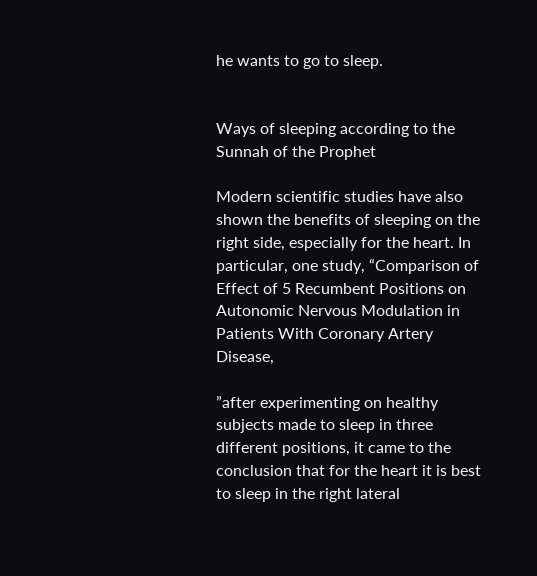he wants to go to sleep.


Ways of sleeping according to the Sunnah of the Prophet

Modern scientific studies have also shown the benefits of sleeping on the right side, especially for the heart. In particular, one study, “Comparison of Effect of 5 Recumbent Positions on Autonomic Nervous Modulation in Patients With Coronary Artery Disease,

”after experimenting on healthy subjects made to sleep in three different positions, it came to the conclusion that for the heart it is best to sleep in the right lateral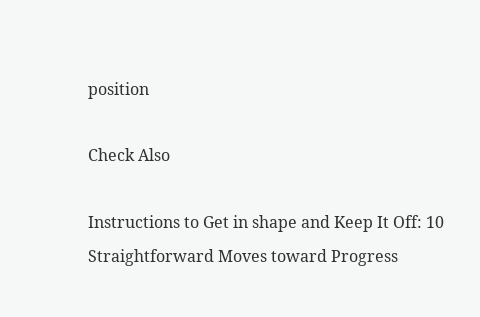position

Check Also

Instructions to Get in shape and Keep It Off: 10 Straightforward Moves toward Progress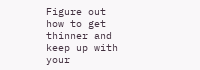Figure out how to get thinner and keep up with your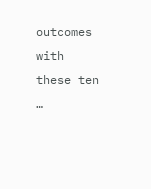outcomes with these ten …